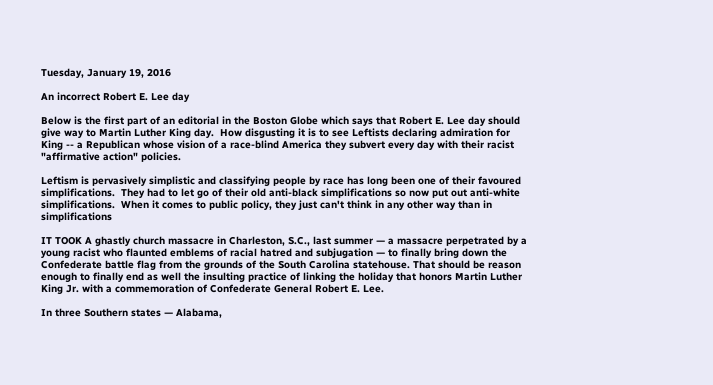Tuesday, January 19, 2016

An incorrect Robert E. Lee day

Below is the first part of an editorial in the Boston Globe which says that Robert E. Lee day should give way to Martin Luther King day.  How disgusting it is to see Leftists declaring admiration for  King -- a Republican whose vision of a race-blind America they subvert every day with their racist "affirmative action" policies.

Leftism is pervasively simplistic and classifying people by race has long been one of their favoured simplifications.  They had to let go of their old anti-black simplifications so now put out anti-white simplifications.  When it comes to public policy, they just can't think in any other way than in simplifications

IT TOOK A ghastly church massacre in Charleston, S.C., last summer — a massacre perpetrated by a young racist who flaunted emblems of racial hatred and subjugation — to finally bring down the Confederate battle flag from the grounds of the South Carolina statehouse. That should be reason enough to finally end as well the insulting practice of linking the holiday that honors Martin Luther King Jr. with a commemoration of Confederate General Robert E. Lee.

In three Southern states — Alabama,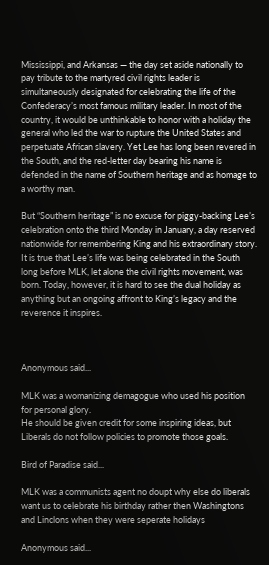Mississippi, and Arkansas — the day set aside nationally to pay tribute to the martyred civil rights leader is simultaneously designated for celebrating the life of the Confederacy’s most famous military leader. In most of the country, it would be unthinkable to honor with a holiday the general who led the war to rupture the United States and perpetuate African slavery. Yet Lee has long been revered in the South, and the red-letter day bearing his name is defended in the name of Southern heritage and as homage to a worthy man.

But “Southern heritage” is no excuse for piggy-backing Lee’s celebration onto the third Monday in January, a day reserved nationwide for remembering King and his extraordinary story. It is true that Lee’s life was being celebrated in the South long before MLK, let alone the civil rights movement, was born. Today, however, it is hard to see the dual holiday as anything but an ongoing affront to King’s legacy and the reverence it inspires.



Anonymous said...

MLK was a womanizing demagogue who used his position for personal glory.
He should be given credit for some inspiring ideas, but Liberals do not follow policies to promote those goals.

Bird of Paradise said...

MLK was a communists agent no doupt why else do liberals want us to celebrate his birthday rather then Washingtons and Linclons when they were seperate holidays

Anonymous said...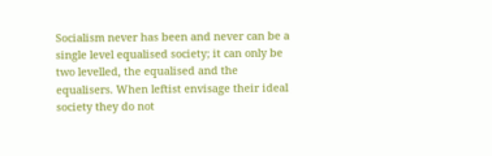Socialism never has been and never can be a single level equalised society; it can only be two levelled, the equalised and the equalisers. When leftist envisage their ideal society they do not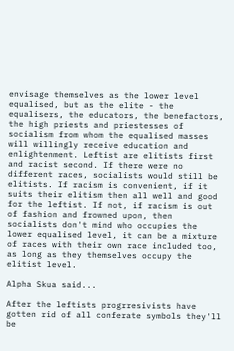envisage themselves as the lower level equalised, but as the elite - the equalisers, the educators, the benefactors, the high priests and priestesses of socialism from whom the equalised masses will willingly receive education and enlightenment. Leftist are elitists first and racist second. If there were no different races, socialists would still be elitists. If racism is convenient, if it suits their elitism then all well and good for the leftist. If not, if racism is out of fashion and frowned upon, then socialists don't mind who occupies the lower equalised level, it can be a mixture of races with their own race included too, as long as they themselves occupy the elitist level.

Alpha Skua said...

After the leftists progrresivists have gotten rid of all conferate symbols they'll be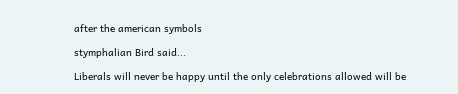after the american symbols

stymphalian Bird said...

Liberals will never be happy until the only celebrations allowed will be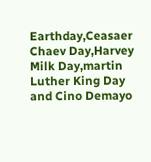Earthday,Ceasaer Chaev Day,Harvey Milk Day,martin Luther King Day and Cino Demayo